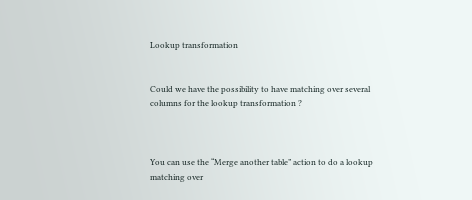Lookup transformation


Could we have the possibility to have matching over several columns for the lookup transformation ?



You can use the “Merge another table” action to do a lookup matching over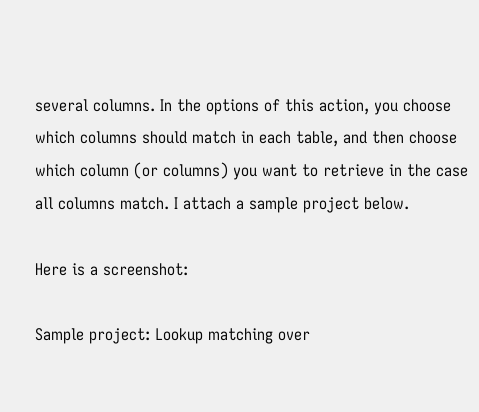several columns. In the options of this action, you choose which columns should match in each table, and then choose which column (or columns) you want to retrieve in the case all columns match. I attach a sample project below.

Here is a screenshot:

Sample project: Lookup matching over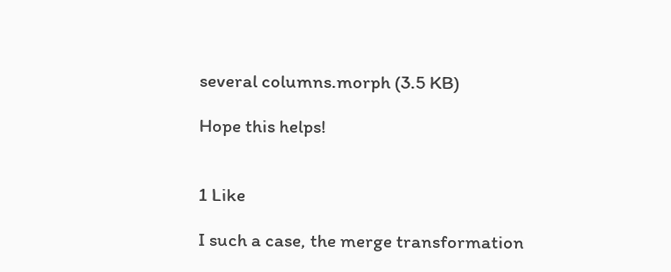several columns.morph (3.5 KB)

Hope this helps!


1 Like

I such a case, the merge transformation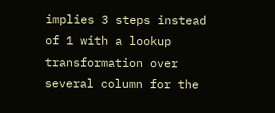implies 3 steps instead of 1 with a lookup transformation over several column for the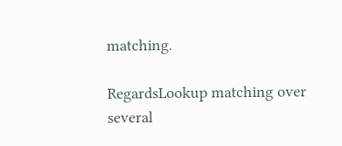matching.

RegardsLookup matching over several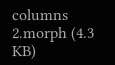columns 2.morph (4.3 KB)